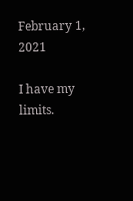February 1, 2021

I have my limits.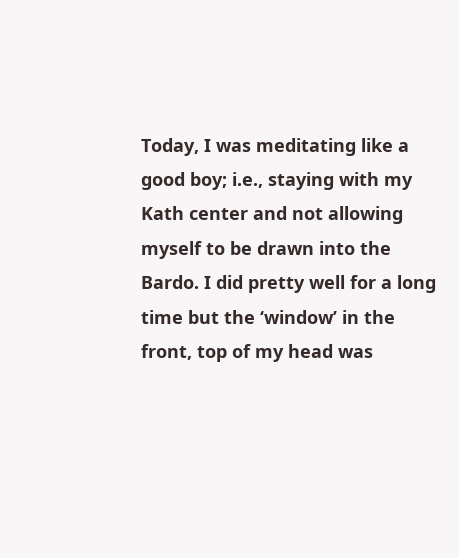Today, I was meditating like a good boy; i.e., staying with my Kath center and not allowing myself to be drawn into the Bardo. I did pretty well for a long time but the ‘window’ in the front, top of my head was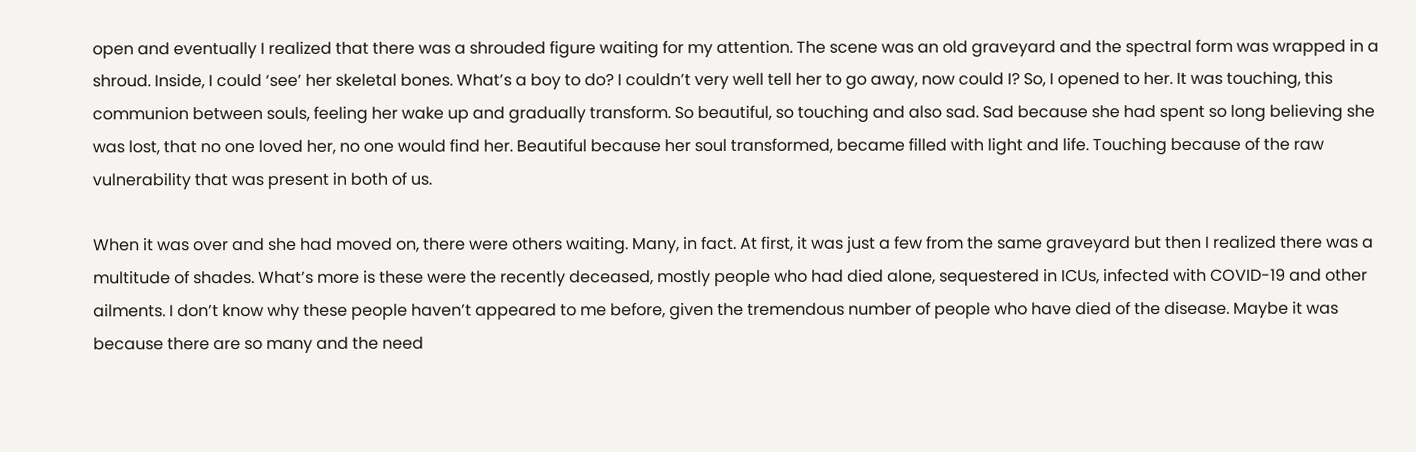open and eventually I realized that there was a shrouded figure waiting for my attention. The scene was an old graveyard and the spectral form was wrapped in a shroud. Inside, I could ‘see’ her skeletal bones. What’s a boy to do? I couldn’t very well tell her to go away, now could I? So, I opened to her. It was touching, this communion between souls, feeling her wake up and gradually transform. So beautiful, so touching and also sad. Sad because she had spent so long believing she was lost, that no one loved her, no one would find her. Beautiful because her soul transformed, became filled with light and life. Touching because of the raw vulnerability that was present in both of us.

When it was over and she had moved on, there were others waiting. Many, in fact. At first, it was just a few from the same graveyard but then I realized there was a multitude of shades. What’s more is these were the recently deceased, mostly people who had died alone, sequestered in ICUs, infected with COVID-19 and other ailments. I don’t know why these people haven’t appeared to me before, given the tremendous number of people who have died of the disease. Maybe it was because there are so many and the need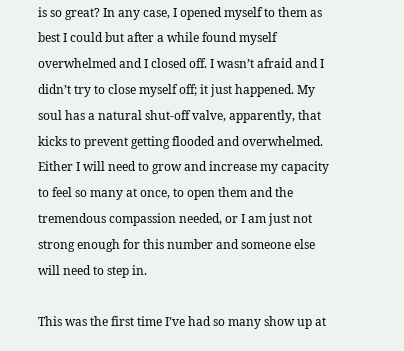is so great? In any case, I opened myself to them as best I could but after a while found myself overwhelmed and I closed off. I wasn’t afraid and I didn’t try to close myself off; it just happened. My soul has a natural shut-off valve, apparently, that kicks to prevent getting flooded and overwhelmed. Either I will need to grow and increase my capacity to feel so many at once, to open them and the tremendous compassion needed, or I am just not strong enough for this number and someone else will need to step in.

This was the first time I’ve had so many show up at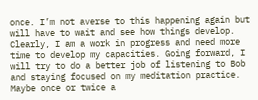once. I’m not averse to this happening again but will have to wait and see how things develop. Clearly, I am a work in progress and need more time to develop my capacities. Going forward, I will try to do a better job of listening to Bob and staying focused on my meditation practice. Maybe once or twice a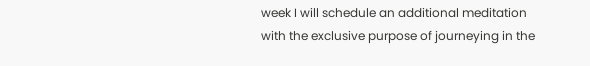week I will schedule an additional meditation with the exclusive purpose of journeying in the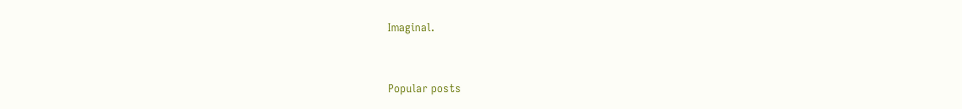Imaginal.


Popular posts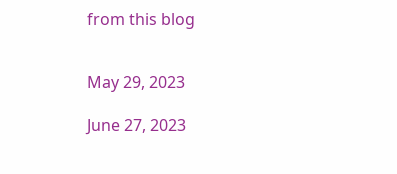from this blog


May 29, 2023

June 27, 2023